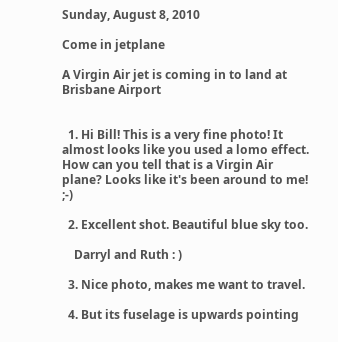Sunday, August 8, 2010

Come in jetplane

A Virgin Air jet is coming in to land at Brisbane Airport


  1. Hi Bill! This is a very fine photo! It almost looks like you used a lomo effect. How can you tell that is a Virgin Air plane? Looks like it's been around to me! ;-)

  2. Excellent shot. Beautiful blue sky too.

    Darryl and Ruth : )

  3. Nice photo, makes me want to travel.

  4. But its fuselage is upwards pointing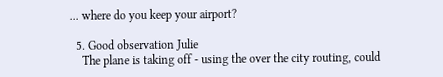... where do you keep your airport?

  5. Good observation Julie
    The plane is taking off - using the over the city routing, could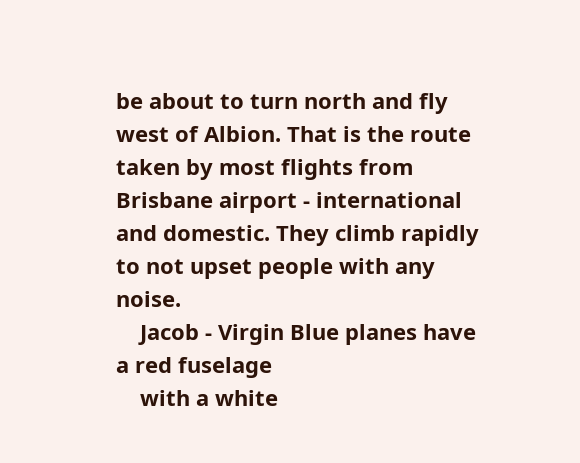be about to turn north and fly west of Albion. That is the route taken by most flights from Brisbane airport - international and domestic. They climb rapidly to not upset people with any noise.
    Jacob - Virgin Blue planes have a red fuselage
    with a white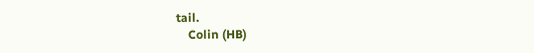tail.
    Colin (HB)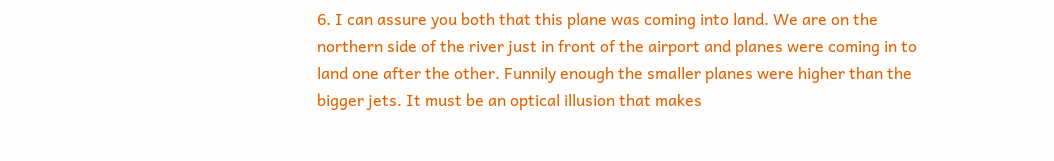6. I can assure you both that this plane was coming into land. We are on the northern side of the river just in front of the airport and planes were coming in to land one after the other. Funnily enough the smaller planes were higher than the bigger jets. It must be an optical illusion that makes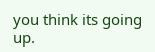you think its going up.